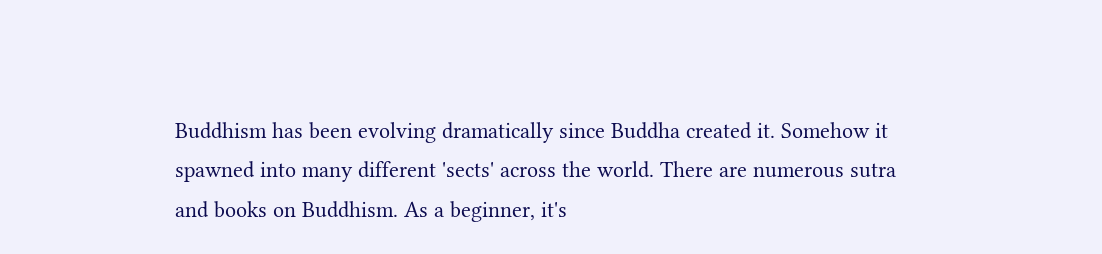Buddhism has been evolving dramatically since Buddha created it. Somehow it spawned into many different 'sects' across the world. There are numerous sutra and books on Buddhism. As a beginner, it's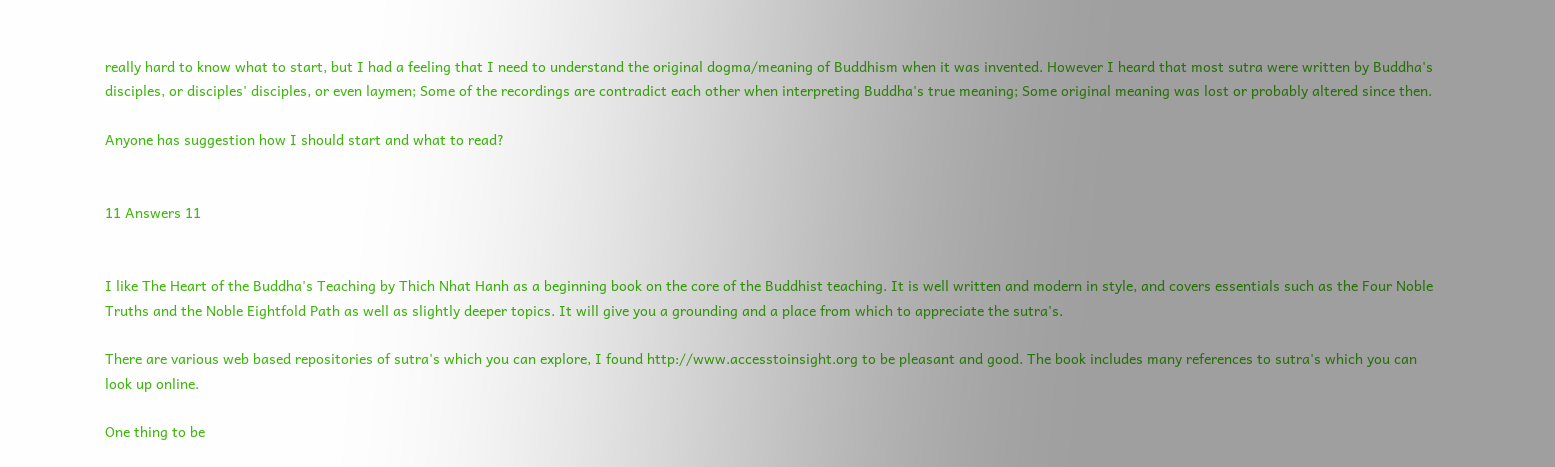really hard to know what to start, but I had a feeling that I need to understand the original dogma/meaning of Buddhism when it was invented. However I heard that most sutra were written by Buddha's disciples, or disciples' disciples, or even laymen; Some of the recordings are contradict each other when interpreting Buddha's true meaning; Some original meaning was lost or probably altered since then.

Anyone has suggestion how I should start and what to read?


11 Answers 11


I like The Heart of the Buddha's Teaching by Thich Nhat Hanh as a beginning book on the core of the Buddhist teaching. It is well written and modern in style, and covers essentials such as the Four Noble Truths and the Noble Eightfold Path as well as slightly deeper topics. It will give you a grounding and a place from which to appreciate the sutra's.

There are various web based repositories of sutra's which you can explore, I found http://www.accesstoinsight.org to be pleasant and good. The book includes many references to sutra's which you can look up online.

One thing to be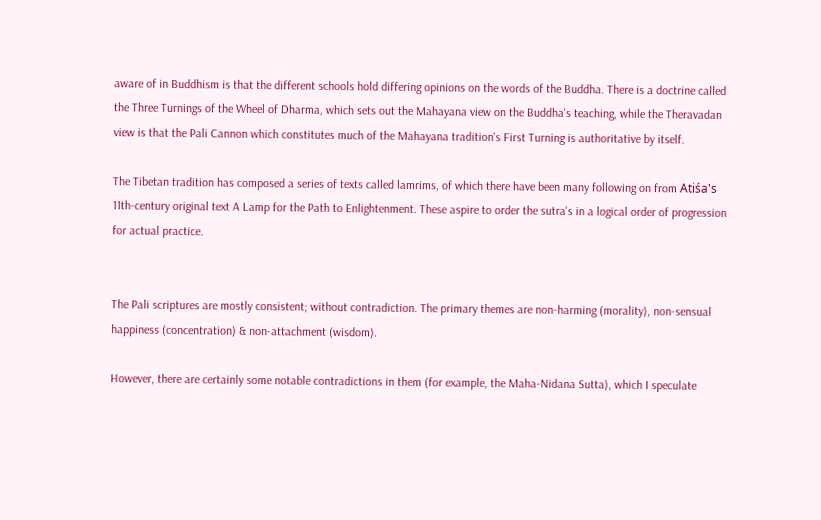aware of in Buddhism is that the different schools hold differing opinions on the words of the Buddha. There is a doctrine called the Three Turnings of the Wheel of Dharma, which sets out the Mahayana view on the Buddha's teaching, while the Theravadan view is that the Pali Cannon which constitutes much of the Mahayana tradition's First Turning is authoritative by itself.

The Tibetan tradition has composed a series of texts called lamrims, of which there have been many following on from Atiśa's 11th-century original text A Lamp for the Path to Enlightenment. These aspire to order the sutra's in a logical order of progression for actual practice.


The Pali scriptures are mostly consistent; without contradiction. The primary themes are non-harming (morality), non-sensual happiness (concentration) & non-attachment (wisdom).

However, there are certainly some notable contradictions in them (for example, the Maha-Nidana Sutta), which I speculate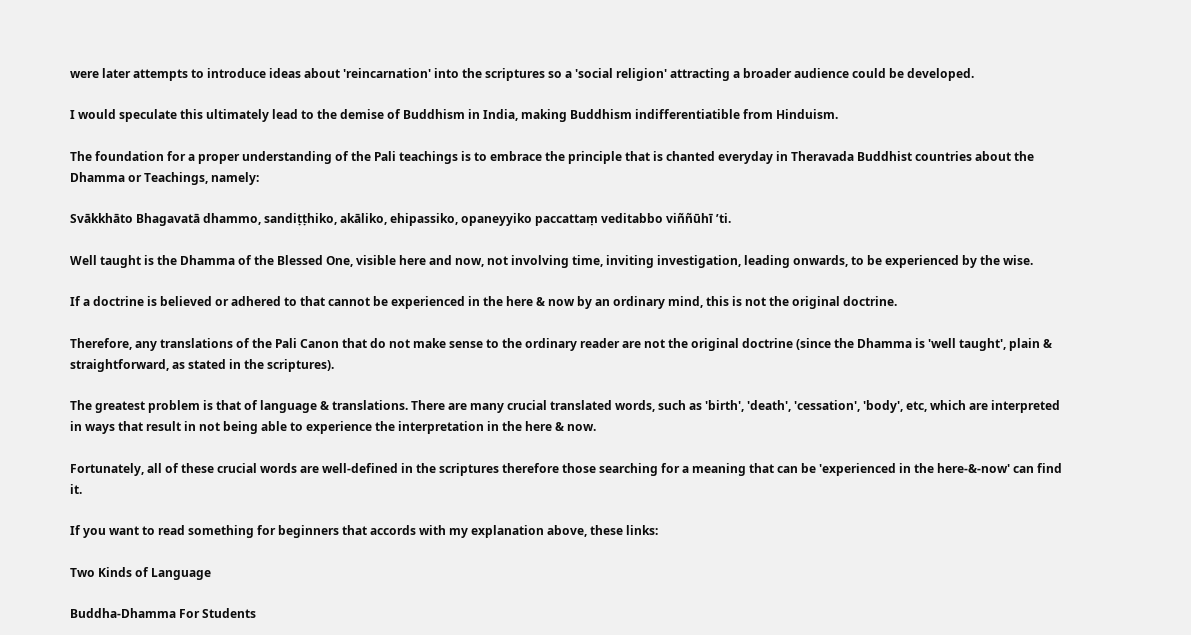were later attempts to introduce ideas about 'reincarnation' into the scriptures so a 'social religion' attracting a broader audience could be developed.

I would speculate this ultimately lead to the demise of Buddhism in India, making Buddhism indifferentiatible from Hinduism.

The foundation for a proper understanding of the Pali teachings is to embrace the principle that is chanted everyday in Theravada Buddhist countries about the Dhamma or Teachings, namely:

Svākkhāto Bhagavatā dhammo, sandiṭṭhiko, akāliko, ehipassiko, opaneyyiko paccattaṃ veditabbo viññūhī ’ti.

Well taught is the Dhamma of the Blessed One, visible here and now, not involving time, inviting investigation, leading onwards, to be experienced by the wise.

If a doctrine is believed or adhered to that cannot be experienced in the here & now by an ordinary mind, this is not the original doctrine.

Therefore, any translations of the Pali Canon that do not make sense to the ordinary reader are not the original doctrine (since the Dhamma is 'well taught', plain & straightforward, as stated in the scriptures).

The greatest problem is that of language & translations. There are many crucial translated words, such as 'birth', 'death', 'cessation', 'body', etc, which are interpreted in ways that result in not being able to experience the interpretation in the here & now.

Fortunately, all of these crucial words are well-defined in the scriptures therefore those searching for a meaning that can be 'experienced in the here-&-now' can find it.

If you want to read something for beginners that accords with my explanation above, these links:

Two Kinds of Language

Buddha-Dhamma For Students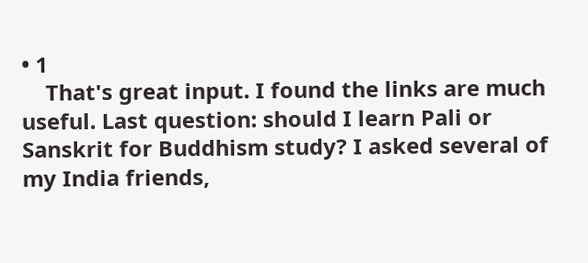• 1
    That's great input. I found the links are much useful. Last question: should I learn Pali or Sanskrit for Buddhism study? I asked several of my India friends,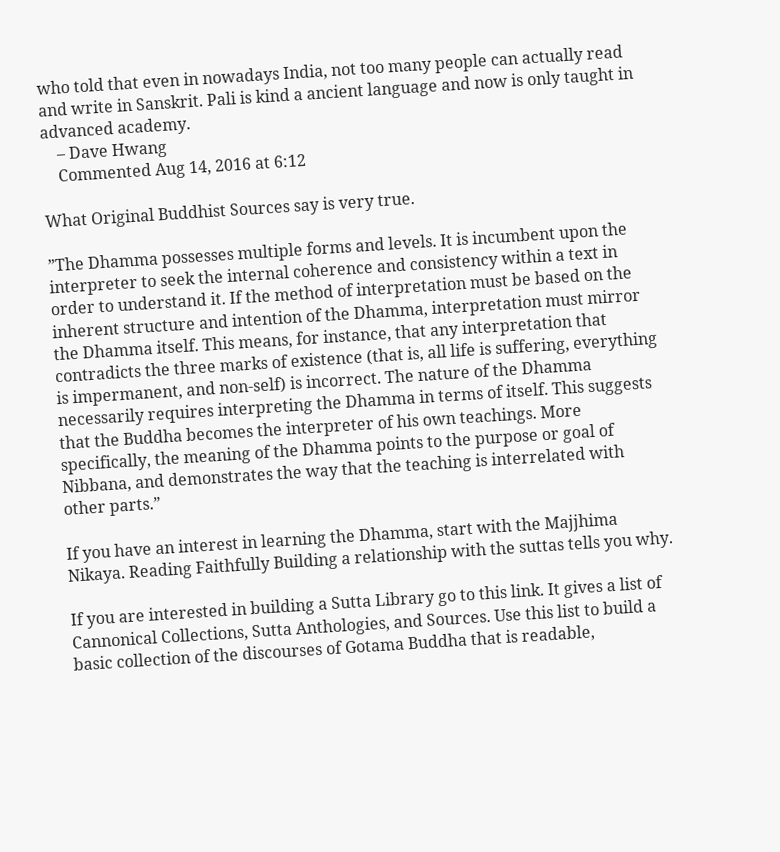who told that even in nowadays India, not too many people can actually read and write in Sanskrit. Pali is kind a ancient language and now is only taught in advanced academy.
    – Dave Hwang
    Commented Aug 14, 2016 at 6:12

What Original Buddhist Sources say is very true.

”The Dhamma possesses multiple forms and levels. It is incumbent upon the interpreter to seek the internal coherence and consistency within a text in order to understand it. If the method of interpretation must be based on the inherent structure and intention of the Dhamma, interpretation must mirror the Dhamma itself. This means, for instance, that any interpretation that contradicts the three marks of existence (that is, all life is suffering, everything is impermanent, and non-self) is incorrect. The nature of the Dhamma necessarily requires interpreting the Dhamma in terms of itself. This suggests that the Buddha becomes the interpreter of his own teachings. More specifically, the meaning of the Dhamma points to the purpose or goal of Nibbana, and demonstrates the way that the teaching is interrelated with other parts.”

If you have an interest in learning the Dhamma, start with the Majjhima Nikaya. Reading Faithfully Building a relationship with the suttas tells you why.

If you are interested in building a Sutta Library go to this link. It gives a list of Cannonical Collections, Sutta Anthologies, and Sources. Use this list to build a basic collection of the discourses of Gotama Buddha that is readable,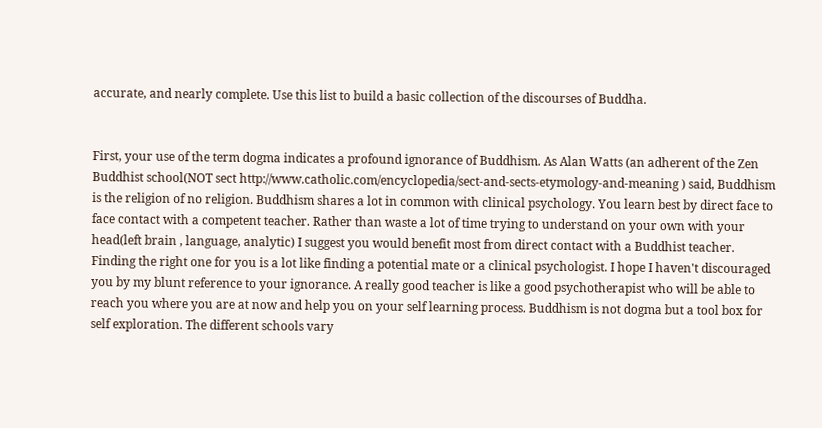accurate, and nearly complete. Use this list to build a basic collection of the discourses of Buddha.


First, your use of the term dogma indicates a profound ignorance of Buddhism. As Alan Watts (an adherent of the Zen Buddhist school(NOT sect http://www.catholic.com/encyclopedia/sect-and-sects-etymology-and-meaning ) said, Buddhism is the religion of no religion. Buddhism shares a lot in common with clinical psychology. You learn best by direct face to face contact with a competent teacher. Rather than waste a lot of time trying to understand on your own with your head(left brain , language, analytic) I suggest you would benefit most from direct contact with a Buddhist teacher. Finding the right one for you is a lot like finding a potential mate or a clinical psychologist. I hope I haven't discouraged you by my blunt reference to your ignorance. A really good teacher is like a good psychotherapist who will be able to reach you where you are at now and help you on your self learning process. Buddhism is not dogma but a tool box for self exploration. The different schools vary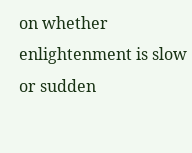on whether enlightenment is slow or sudden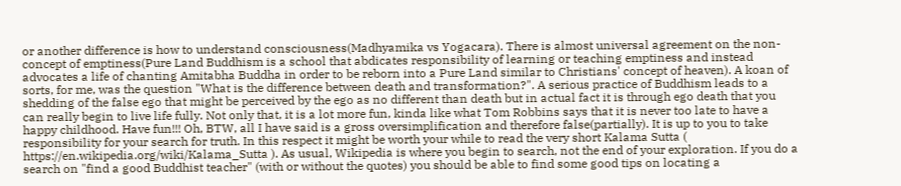or another difference is how to understand consciousness(Madhyamika vs Yogacara). There is almost universal agreement on the non-concept of emptiness(Pure Land Buddhism is a school that abdicates responsibility of learning or teaching emptiness and instead advocates a life of chanting Amitabha Buddha in order to be reborn into a Pure Land similar to Christians' concept of heaven). A koan of sorts, for me, was the question "What is the difference between death and transformation?". A serious practice of Buddhism leads to a shedding of the false ego that might be perceived by the ego as no different than death but in actual fact it is through ego death that you can really begin to live life fully. Not only that, it is a lot more fun, kinda like what Tom Robbins says that it is never too late to have a happy childhood. Have fun!!! Oh, BTW, all I have said is a gross oversimplification and therefore false(partially). It is up to you to take responsibility for your search for truth. In this respect it might be worth your while to read the very short Kalama Sutta ( https://en.wikipedia.org/wiki/Kalama_Sutta ). As usual, Wikipedia is where you begin to search, not the end of your exploration. If you do a search on "find a good Buddhist teacher" (with or without the quotes) you should be able to find some good tips on locating a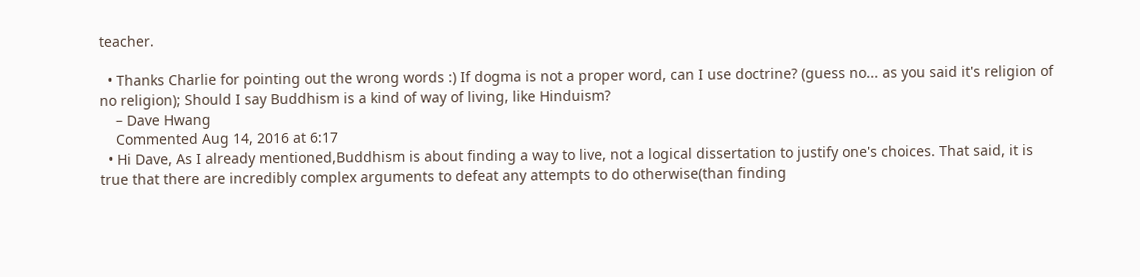teacher.

  • Thanks Charlie for pointing out the wrong words :) If dogma is not a proper word, can I use doctrine? (guess no... as you said it's religion of no religion); Should I say Buddhism is a kind of way of living, like Hinduism?
    – Dave Hwang
    Commented Aug 14, 2016 at 6:17
  • Hi Dave, As I already mentioned,Buddhism is about finding a way to live, not a logical dissertation to justify one's choices. That said, it is true that there are incredibly complex arguments to defeat any attempts to do otherwise(than finding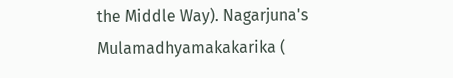the Middle Way). Nagarjuna's Mulamadhyamakakarika (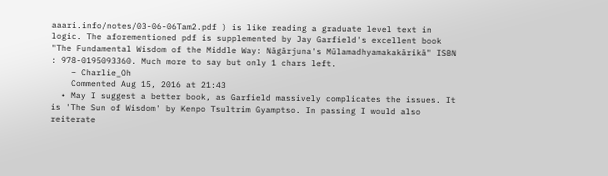aaari.info/notes/03-06-06Tam2.pdf ) is like reading a graduate level text in logic. The aforementioned pdf is supplemented by Jay Garfield's excellent book "The Fundamental Wisdom of the Middle Way: Nāgārjuna's Mūlamadhyamakakārikā" ISBN : 978-0195093360. Much more to say but only 1 chars left.
    – Charlie_Oh
    Commented Aug 15, 2016 at 21:43
  • May I suggest a better book, as Garfield massively complicates the issues. It is 'The Sun of Wisdom' by Kenpo Tsultrim Gyamptso. In passing I would also reiterate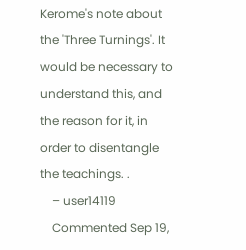Kerome's note about the 'Three Turnings'. It would be necessary to understand this, and the reason for it, in order to disentangle the teachings. .
    – user14119
    Commented Sep 19,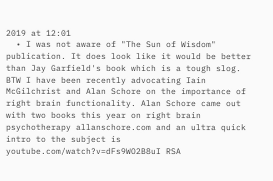2019 at 12:01
  • I was not aware of "The Sun of Wisdom" publication. It does look like it would be better than Jay Garfield's book which is a tough slog. BTW I have been recently advocating Iain McGilchrist and Alan Schore on the importance of right brain functionality. Alan Schore came out with two books this year on right brain psychotherapy allanschore.com and an ultra quick intro to the subject is youtube.com/watch?v=dFs9WO2B8uI RSA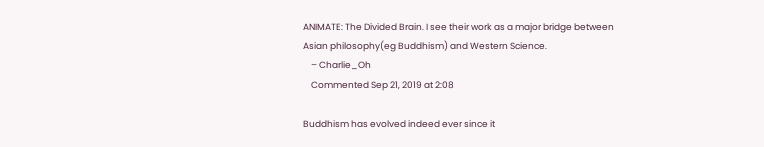ANIMATE: The Divided Brain. I see their work as a major bridge between Asian philosophy(eg Buddhism) and Western Science.
    – Charlie_Oh
    Commented Sep 21, 2019 at 2:08

Buddhism has evolved indeed ever since it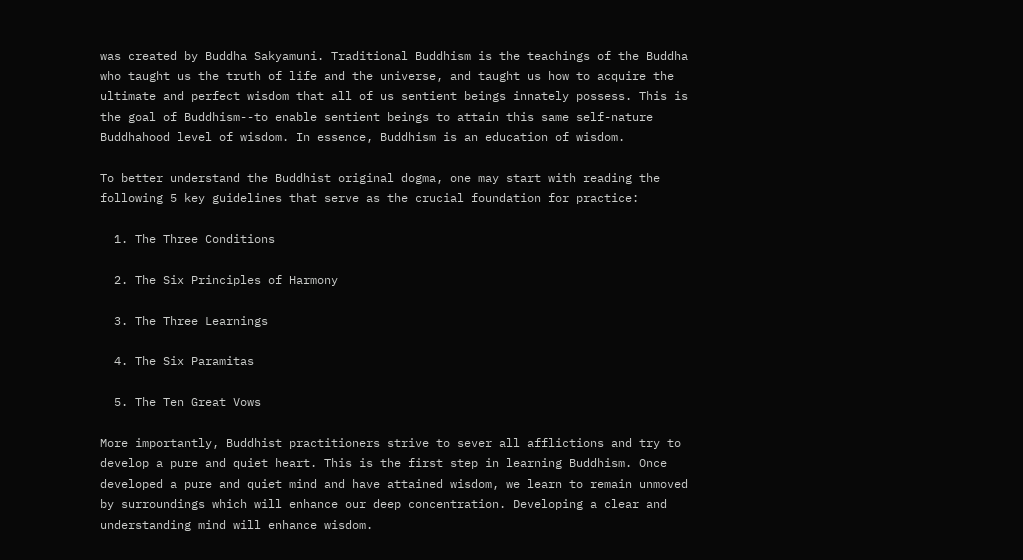was created by Buddha Sakyamuni. Traditional Buddhism is the teachings of the Buddha who taught us the truth of life and the universe, and taught us how to acquire the ultimate and perfect wisdom that all of us sentient beings innately possess. This is the goal of Buddhism--to enable sentient beings to attain this same self-nature Buddhahood level of wisdom. In essence, Buddhism is an education of wisdom.

To better understand the Buddhist original dogma, one may start with reading the following 5 key guidelines that serve as the crucial foundation for practice:

  1. The Three Conditions

  2. The Six Principles of Harmony

  3. The Three Learnings

  4. The Six Paramitas

  5. The Ten Great Vows

More importantly, Buddhist practitioners strive to sever all afflictions and try to develop a pure and quiet heart. This is the first step in learning Buddhism. Once developed a pure and quiet mind and have attained wisdom, we learn to remain unmoved by surroundings which will enhance our deep concentration. Developing a clear and understanding mind will enhance wisdom.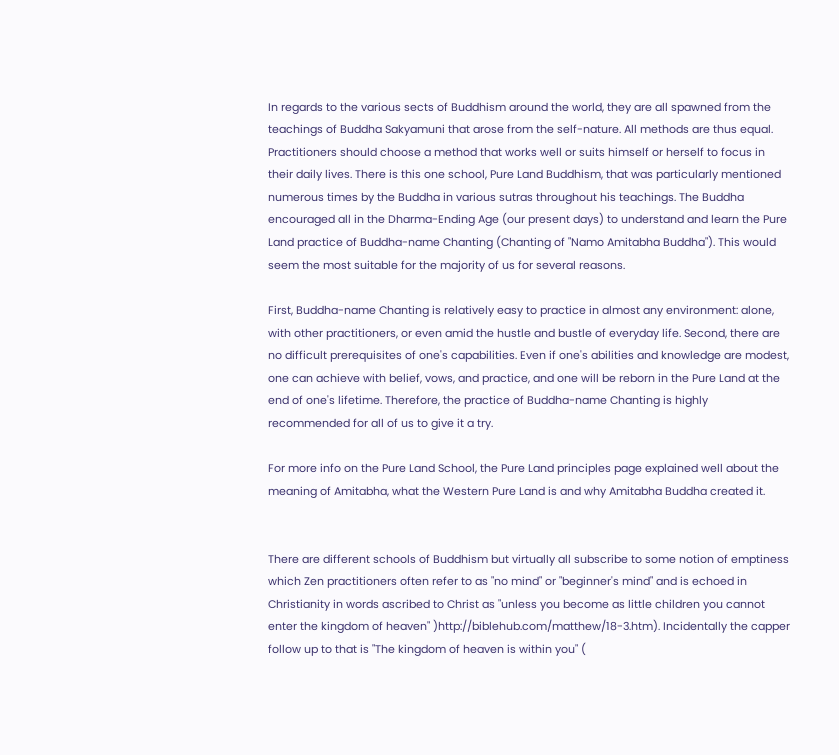In regards to the various sects of Buddhism around the world, they are all spawned from the teachings of Buddha Sakyamuni that arose from the self-nature. All methods are thus equal. Practitioners should choose a method that works well or suits himself or herself to focus in their daily lives. There is this one school, Pure Land Buddhism, that was particularly mentioned numerous times by the Buddha in various sutras throughout his teachings. The Buddha encouraged all in the Dharma-Ending Age (our present days) to understand and learn the Pure Land practice of Buddha-name Chanting (Chanting of "Namo Amitabha Buddha"). This would seem the most suitable for the majority of us for several reasons.

First, Buddha-name Chanting is relatively easy to practice in almost any environment: alone, with other practitioners, or even amid the hustle and bustle of everyday life. Second, there are no difficult prerequisites of one's capabilities. Even if one's abilities and knowledge are modest, one can achieve with belief, vows, and practice, and one will be reborn in the Pure Land at the end of one's lifetime. Therefore, the practice of Buddha-name Chanting is highly recommended for all of us to give it a try.

For more info on the Pure Land School, the Pure Land principles page explained well about the meaning of Amitabha, what the Western Pure Land is and why Amitabha Buddha created it.


There are different schools of Buddhism but virtually all subscribe to some notion of emptiness which Zen practitioners often refer to as "no mind" or "beginner's mind" and is echoed in Christianity in words ascribed to Christ as "unless you become as little children you cannot enter the kingdom of heaven" )http://biblehub.com/matthew/18-3.htm). Incidentally the capper follow up to that is "The kingdom of heaven is within you" (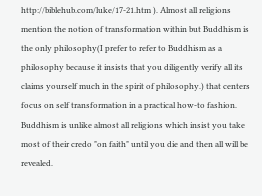http://biblehub.com/luke/17-21.htm ). Almost all religions mention the notion of transformation within but Buddhism is the only philosophy(I prefer to refer to Buddhism as a philosophy because it insists that you diligently verify all its claims yourself much in the spirit of philosophy.) that centers focus on self transformation in a practical how-to fashion. Buddhism is unlike almost all religions which insist you take most of their credo "on faith" until you die and then all will be revealed.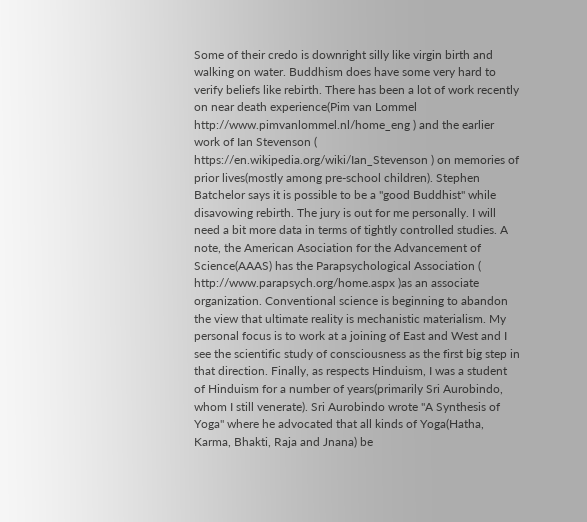Some of their credo is downright silly like virgin birth and walking on water. Buddhism does have some very hard to verify beliefs like rebirth. There has been a lot of work recently on near death experience(Pim van Lommel http://www.pimvanlommel.nl/home_eng ) and the earlier work of Ian Stevenson ( https://en.wikipedia.org/wiki/Ian_Stevenson ) on memories of prior lives(mostly among pre-school children). Stephen Batchelor says it is possible to be a "good Buddhist" while disavowing rebirth. The jury is out for me personally. I will need a bit more data in terms of tightly controlled studies. A note, the American Asociation for the Advancement of Science(AAAS) has the Parapsychological Association ( http://www.parapsych.org/home.aspx )as an associate organization. Conventional science is beginning to abandon the view that ultimate reality is mechanistic materialism. My personal focus is to work at a joining of East and West and I see the scientific study of consciousness as the first big step in that direction. Finally, as respects Hinduism, I was a student of Hinduism for a number of years(primarily Sri Aurobindo, whom I still venerate). Sri Aurobindo wrote "A Synthesis of Yoga" where he advocated that all kinds of Yoga(Hatha, Karma, Bhakti, Raja and Jnana) be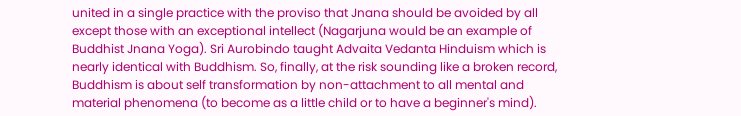united in a single practice with the proviso that Jnana should be avoided by all except those with an exceptional intellect (Nagarjuna would be an example of Buddhist Jnana Yoga). Sri Aurobindo taught Advaita Vedanta Hinduism which is nearly identical with Buddhism. So, finally, at the risk sounding like a broken record, Buddhism is about self transformation by non-attachment to all mental and material phenomena (to become as a little child or to have a beginner's mind).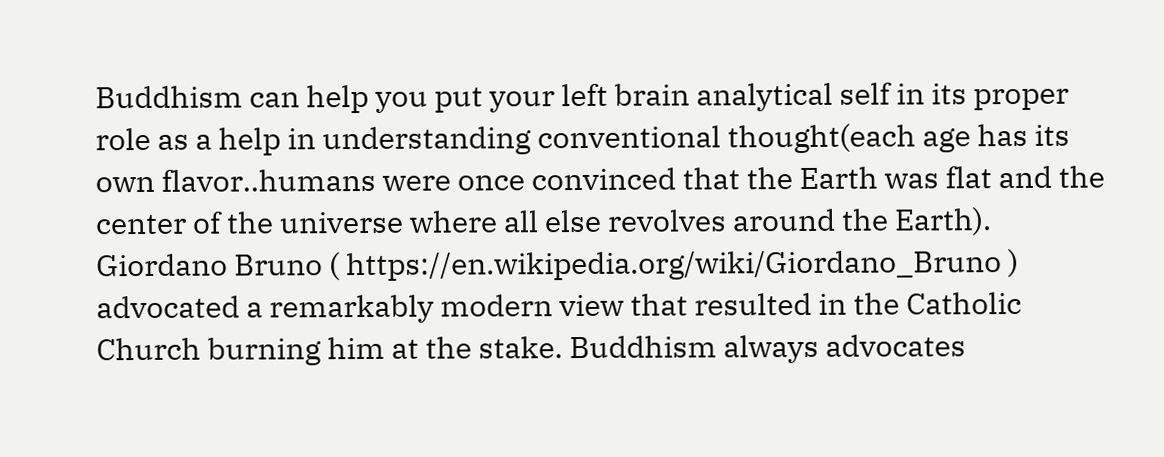Buddhism can help you put your left brain analytical self in its proper role as a help in understanding conventional thought(each age has its own flavor..humans were once convinced that the Earth was flat and the center of the universe where all else revolves around the Earth). Giordano Bruno ( https://en.wikipedia.org/wiki/Giordano_Bruno ) advocated a remarkably modern view that resulted in the Catholic Church burning him at the stake. Buddhism always advocates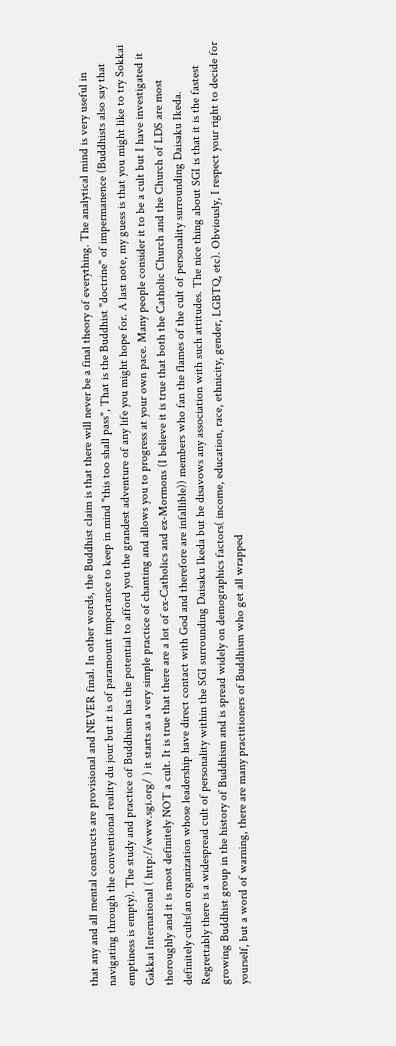that any and all mental constructs are provisional and NEVER final. In other words, the Buddhist claim is that there will never be a final theory of everything. The analytical mind is very useful in navigating through the conventional reality du jour but it is of paramount importance to keep in mind "this too shall pass", That is the Buddhist "doctrine" of impermanence (Buddhists also say that emptiness is empty). The study and practice of Buddhism has the potential to afford you the grandest adventure of any life you might hope for. A last note, my guess is that you might like to try Sokkai Gakkai International ( http://www.sgi.org/ ) it starts as a very simple practice of chanting and allows you to progress at your own pace. Many people consider it to be a cult but I have investigated it thoroughly and it is most definitely NOT a cult. It is true that there are a lot of ex-Catholics and ex-Mormons (I believe it is true that both the Catholic Church and the Church of LDS are most definitely cults(an organization whose leadership have direct contact with God and therefore are infallible)) members who fan the flames of the cult of personality surrounding Daisaku Ikeda. Regrettably there is a widespread cult of personality within the SGI surrounding Daisaku Ikeda but he disavows any association with such attitudes. The nice thing about SGI is that it is the fastest growing Buddhist group in the history of Buddhism and is spread widely on demographics factors( income, education, race, ethnicity, gender, LGBTQ, etc). Obviously, I respect your right to decide for yourself, but a word of warning, there are many practitioners of Buddhism who get all wrapped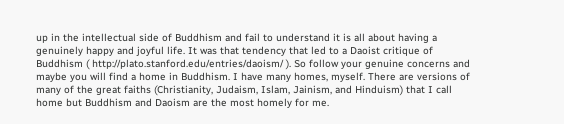up in the intellectual side of Buddhism and fail to understand it is all about having a genuinely happy and joyful life. It was that tendency that led to a Daoist critique of Buddhism ( http://plato.stanford.edu/entries/daoism/ ). So follow your genuine concerns and maybe you will find a home in Buddhism. I have many homes, myself. There are versions of many of the great faiths (Christianity, Judaism, Islam, Jainism, and Hinduism) that I call home but Buddhism and Daoism are the most homely for me.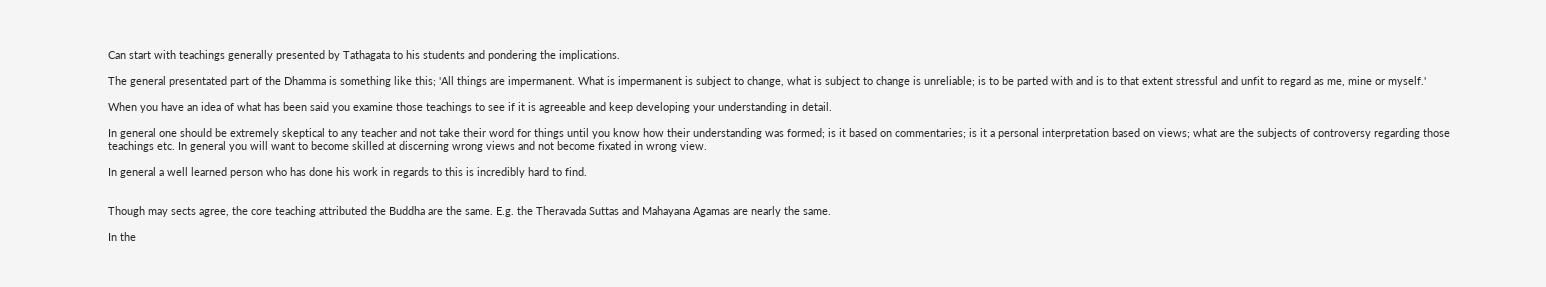Can start with teachings generally presented by Tathagata to his students and pondering the implications.

The general presentated part of the Dhamma is something like this; 'All things are impermanent. What is impermanent is subject to change, what is subject to change is unreliable; is to be parted with and is to that extent stressful and unfit to regard as me, mine or myself.'

When you have an idea of what has been said you examine those teachings to see if it is agreeable and keep developing your understanding in detail.

In general one should be extremely skeptical to any teacher and not take their word for things until you know how their understanding was formed; is it based on commentaries; is it a personal interpretation based on views; what are the subjects of controversy regarding those teachings etc. In general you will want to become skilled at discerning wrong views and not become fixated in wrong view.

In general a well learned person who has done his work in regards to this is incredibly hard to find.


Though may sects agree, the core teaching attributed the Buddha are the same. E.g. the Theravada Suttas and Mahayana Agamas are nearly the same.

In the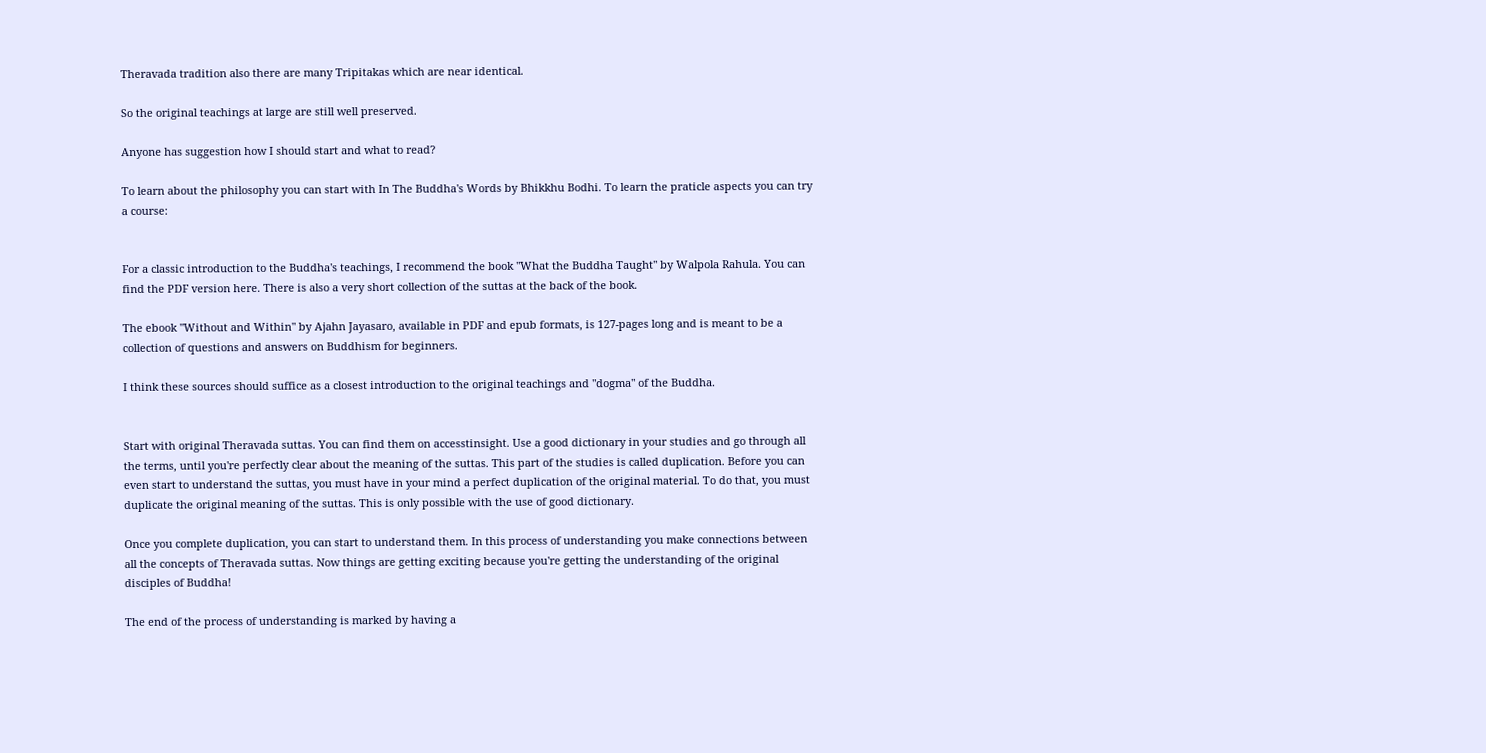Theravada tradition also there are many Tripitakas which are near identical.

So the original teachings at large are still well preserved.

Anyone has suggestion how I should start and what to read?

To learn about the philosophy you can start with In The Buddha's Words by Bhikkhu Bodhi. To learn the praticle aspects you can try a course:


For a classic introduction to the Buddha's teachings, I recommend the book "What the Buddha Taught" by Walpola Rahula. You can find the PDF version here. There is also a very short collection of the suttas at the back of the book.

The ebook "Without and Within" by Ajahn Jayasaro, available in PDF and epub formats, is 127-pages long and is meant to be a collection of questions and answers on Buddhism for beginners.

I think these sources should suffice as a closest introduction to the original teachings and "dogma" of the Buddha.


Start with original Theravada suttas. You can find them on accesstinsight. Use a good dictionary in your studies and go through all the terms, until you're perfectly clear about the meaning of the suttas. This part of the studies is called duplication. Before you can even start to understand the suttas, you must have in your mind a perfect duplication of the original material. To do that, you must duplicate the original meaning of the suttas. This is only possible with the use of good dictionary.

Once you complete duplication, you can start to understand them. In this process of understanding you make connections between all the concepts of Theravada suttas. Now things are getting exciting because you're getting the understanding of the original disciples of Buddha!

The end of the process of understanding is marked by having a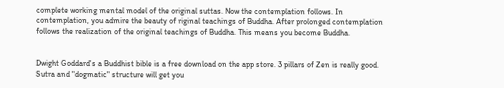complete working mental model of the original suttas. Now the contemplation follows. In contemplation, you admire the beauty of riginal teachings of Buddha. After prolonged contemplation follows the realization of the original teachings of Buddha. This means you become Buddha.


Dwight Goddard's a Buddhist bible is a free download on the app store. 3 pillars of Zen is really good. Sutra and "dogmatic" structure will get you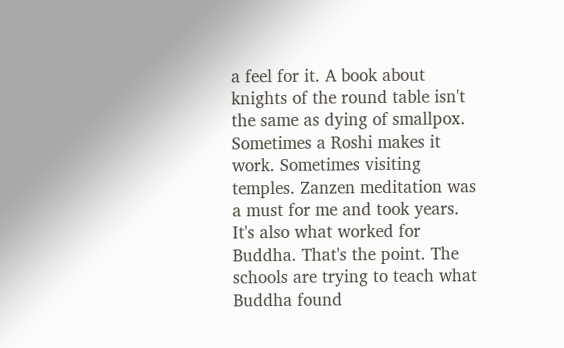a feel for it. A book about knights of the round table isn't the same as dying of smallpox. Sometimes a Roshi makes it work. Sometimes visiting temples. Zanzen meditation was a must for me and took years. It's also what worked for Buddha. That's the point. The schools are trying to teach what Buddha found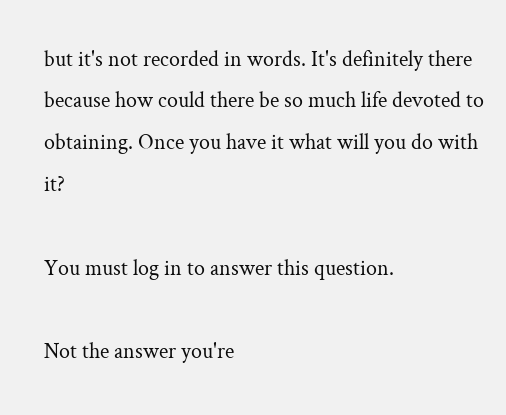but it's not recorded in words. It's definitely there because how could there be so much life devoted to obtaining. Once you have it what will you do with it?

You must log in to answer this question.

Not the answer you're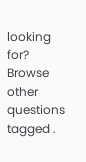looking for? Browse other questions tagged .